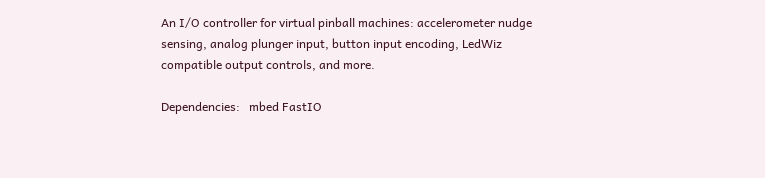An I/O controller for virtual pinball machines: accelerometer nudge sensing, analog plunger input, button input encoding, LedWiz compatible output controls, and more.

Dependencies:   mbed FastIO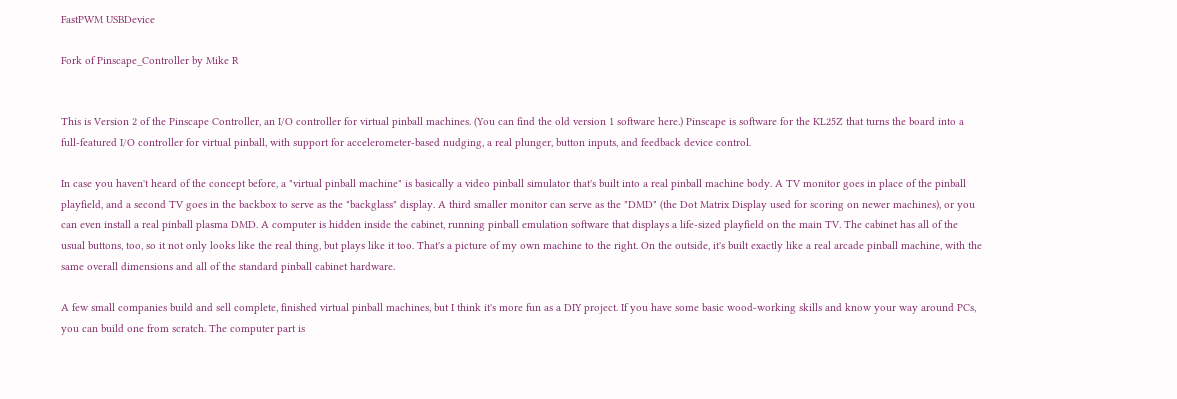FastPWM USBDevice

Fork of Pinscape_Controller by Mike R


This is Version 2 of the Pinscape Controller, an I/O controller for virtual pinball machines. (You can find the old version 1 software here.) Pinscape is software for the KL25Z that turns the board into a full-featured I/O controller for virtual pinball, with support for accelerometer-based nudging, a real plunger, button inputs, and feedback device control.

In case you haven't heard of the concept before, a "virtual pinball machine" is basically a video pinball simulator that's built into a real pinball machine body. A TV monitor goes in place of the pinball playfield, and a second TV goes in the backbox to serve as the "backglass" display. A third smaller monitor can serve as the "DMD" (the Dot Matrix Display used for scoring on newer machines), or you can even install a real pinball plasma DMD. A computer is hidden inside the cabinet, running pinball emulation software that displays a life-sized playfield on the main TV. The cabinet has all of the usual buttons, too, so it not only looks like the real thing, but plays like it too. That's a picture of my own machine to the right. On the outside, it's built exactly like a real arcade pinball machine, with the same overall dimensions and all of the standard pinball cabinet hardware.

A few small companies build and sell complete, finished virtual pinball machines, but I think it's more fun as a DIY project. If you have some basic wood-working skills and know your way around PCs, you can build one from scratch. The computer part is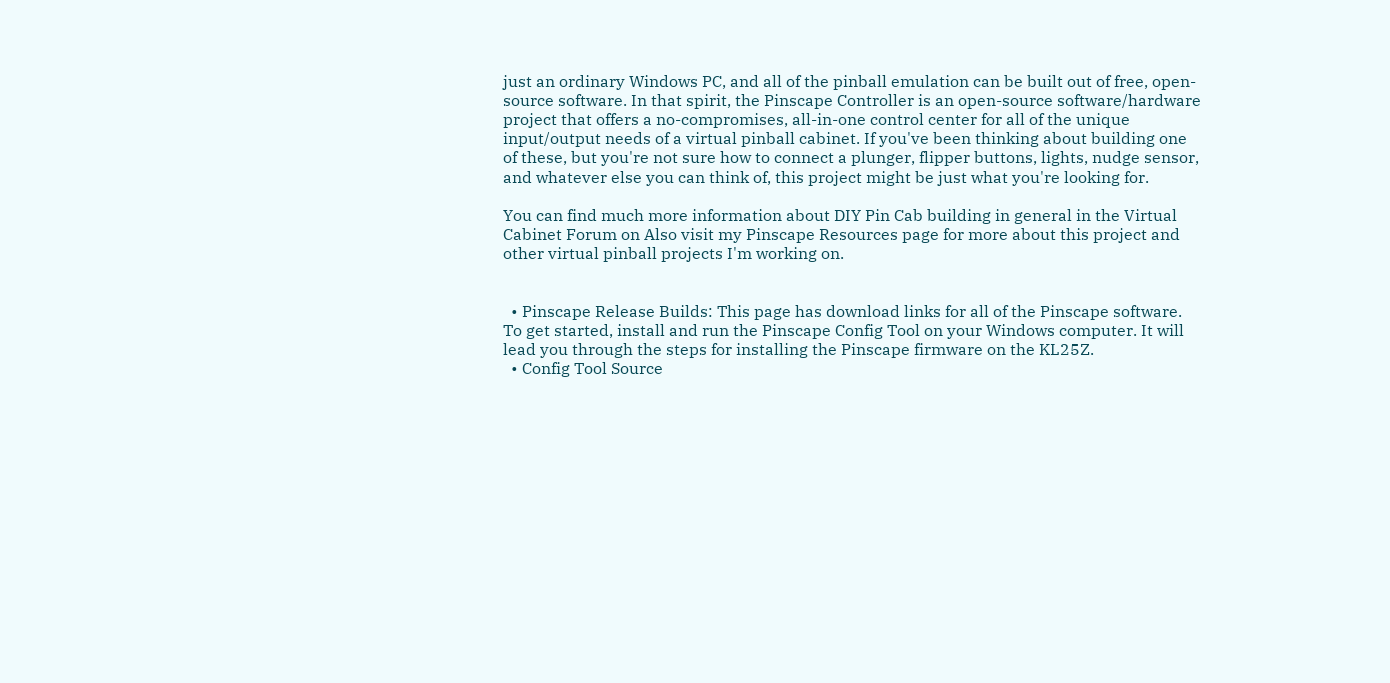just an ordinary Windows PC, and all of the pinball emulation can be built out of free, open-source software. In that spirit, the Pinscape Controller is an open-source software/hardware project that offers a no-compromises, all-in-one control center for all of the unique input/output needs of a virtual pinball cabinet. If you've been thinking about building one of these, but you're not sure how to connect a plunger, flipper buttons, lights, nudge sensor, and whatever else you can think of, this project might be just what you're looking for.

You can find much more information about DIY Pin Cab building in general in the Virtual Cabinet Forum on Also visit my Pinscape Resources page for more about this project and other virtual pinball projects I'm working on.


  • Pinscape Release Builds: This page has download links for all of the Pinscape software. To get started, install and run the Pinscape Config Tool on your Windows computer. It will lead you through the steps for installing the Pinscape firmware on the KL25Z.
  • Config Tool Source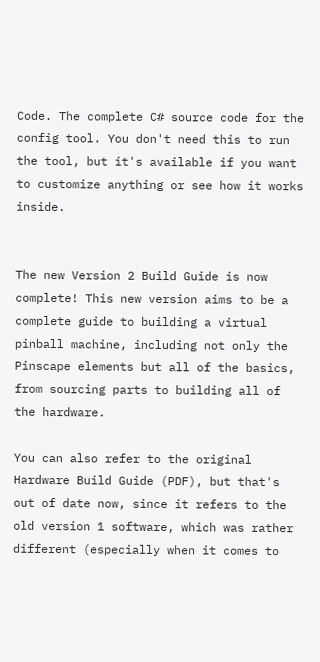Code. The complete C# source code for the config tool. You don't need this to run the tool, but it's available if you want to customize anything or see how it works inside.


The new Version 2 Build Guide is now complete! This new version aims to be a complete guide to building a virtual pinball machine, including not only the Pinscape elements but all of the basics, from sourcing parts to building all of the hardware.

You can also refer to the original Hardware Build Guide (PDF), but that's out of date now, since it refers to the old version 1 software, which was rather different (especially when it comes to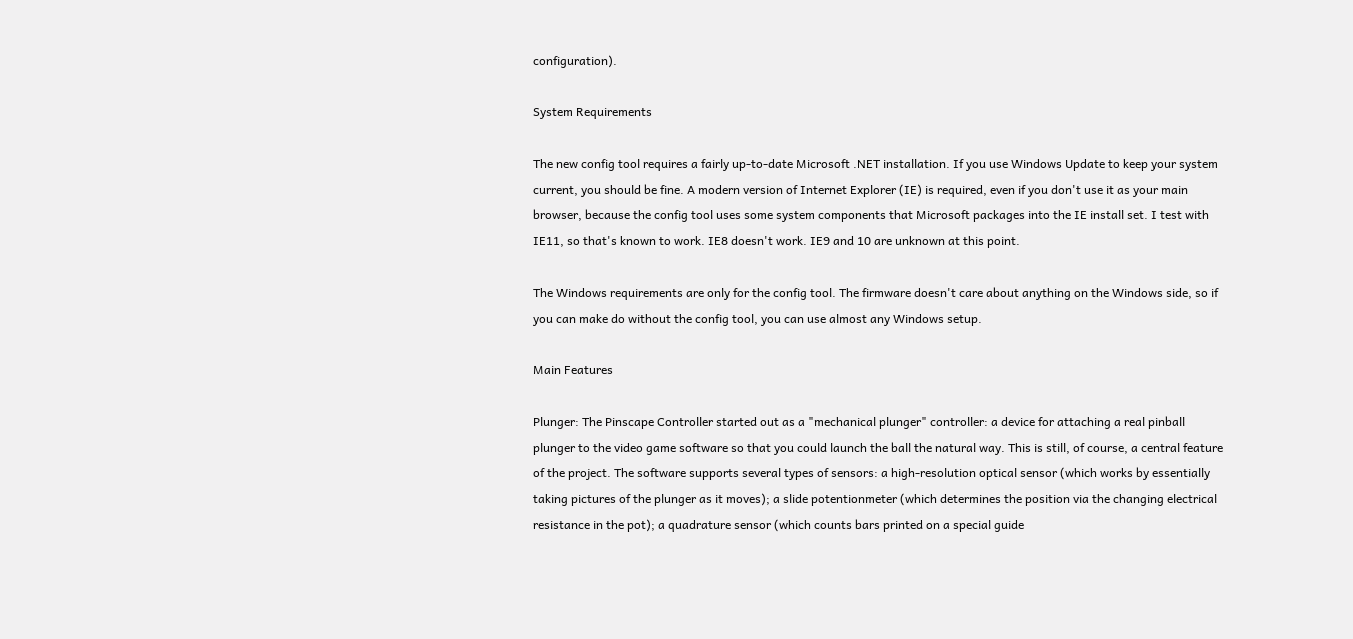configuration).

System Requirements

The new config tool requires a fairly up-to-date Microsoft .NET installation. If you use Windows Update to keep your system current, you should be fine. A modern version of Internet Explorer (IE) is required, even if you don't use it as your main browser, because the config tool uses some system components that Microsoft packages into the IE install set. I test with IE11, so that's known to work. IE8 doesn't work. IE9 and 10 are unknown at this point.

The Windows requirements are only for the config tool. The firmware doesn't care about anything on the Windows side, so if you can make do without the config tool, you can use almost any Windows setup.

Main Features

Plunger: The Pinscape Controller started out as a "mechanical plunger" controller: a device for attaching a real pinball plunger to the video game software so that you could launch the ball the natural way. This is still, of course, a central feature of the project. The software supports several types of sensors: a high-resolution optical sensor (which works by essentially taking pictures of the plunger as it moves); a slide potentionmeter (which determines the position via the changing electrical resistance in the pot); a quadrature sensor (which counts bars printed on a special guide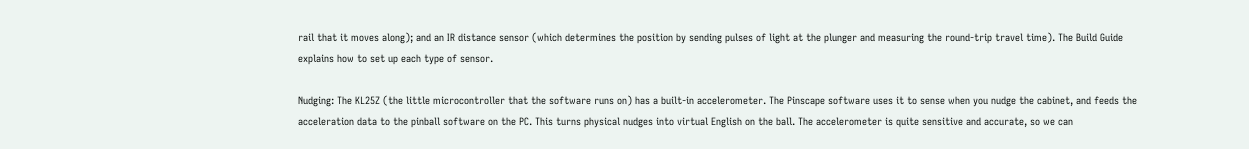rail that it moves along); and an IR distance sensor (which determines the position by sending pulses of light at the plunger and measuring the round-trip travel time). The Build Guide explains how to set up each type of sensor.

Nudging: The KL25Z (the little microcontroller that the software runs on) has a built-in accelerometer. The Pinscape software uses it to sense when you nudge the cabinet, and feeds the acceleration data to the pinball software on the PC. This turns physical nudges into virtual English on the ball. The accelerometer is quite sensitive and accurate, so we can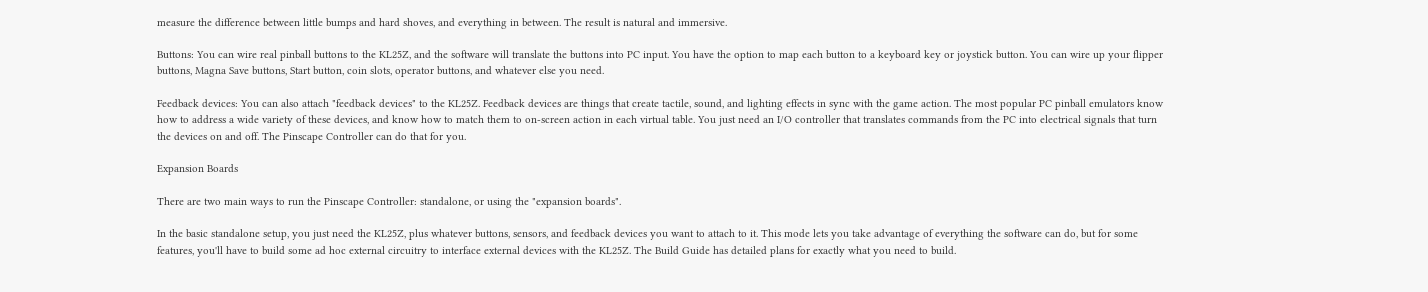measure the difference between little bumps and hard shoves, and everything in between. The result is natural and immersive.

Buttons: You can wire real pinball buttons to the KL25Z, and the software will translate the buttons into PC input. You have the option to map each button to a keyboard key or joystick button. You can wire up your flipper buttons, Magna Save buttons, Start button, coin slots, operator buttons, and whatever else you need.

Feedback devices: You can also attach "feedback devices" to the KL25Z. Feedback devices are things that create tactile, sound, and lighting effects in sync with the game action. The most popular PC pinball emulators know how to address a wide variety of these devices, and know how to match them to on-screen action in each virtual table. You just need an I/O controller that translates commands from the PC into electrical signals that turn the devices on and off. The Pinscape Controller can do that for you.

Expansion Boards

There are two main ways to run the Pinscape Controller: standalone, or using the "expansion boards".

In the basic standalone setup, you just need the KL25Z, plus whatever buttons, sensors, and feedback devices you want to attach to it. This mode lets you take advantage of everything the software can do, but for some features, you'll have to build some ad hoc external circuitry to interface external devices with the KL25Z. The Build Guide has detailed plans for exactly what you need to build.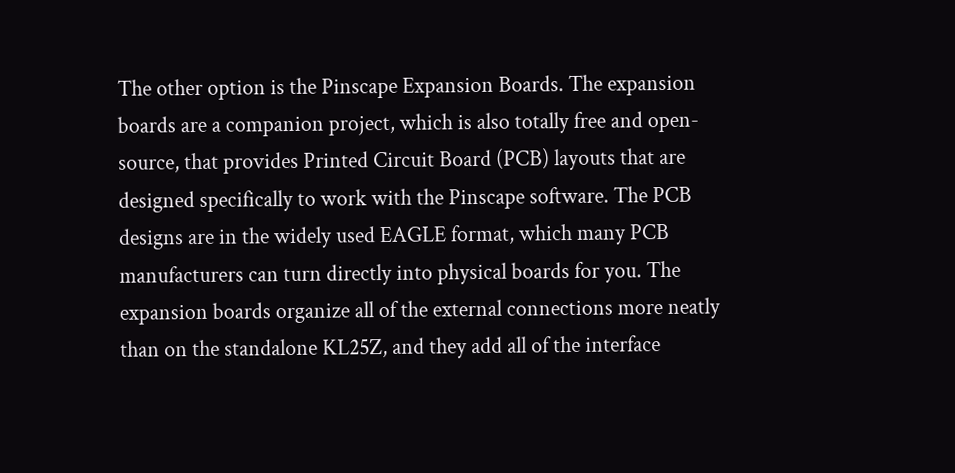The other option is the Pinscape Expansion Boards. The expansion boards are a companion project, which is also totally free and open-source, that provides Printed Circuit Board (PCB) layouts that are designed specifically to work with the Pinscape software. The PCB designs are in the widely used EAGLE format, which many PCB manufacturers can turn directly into physical boards for you. The expansion boards organize all of the external connections more neatly than on the standalone KL25Z, and they add all of the interface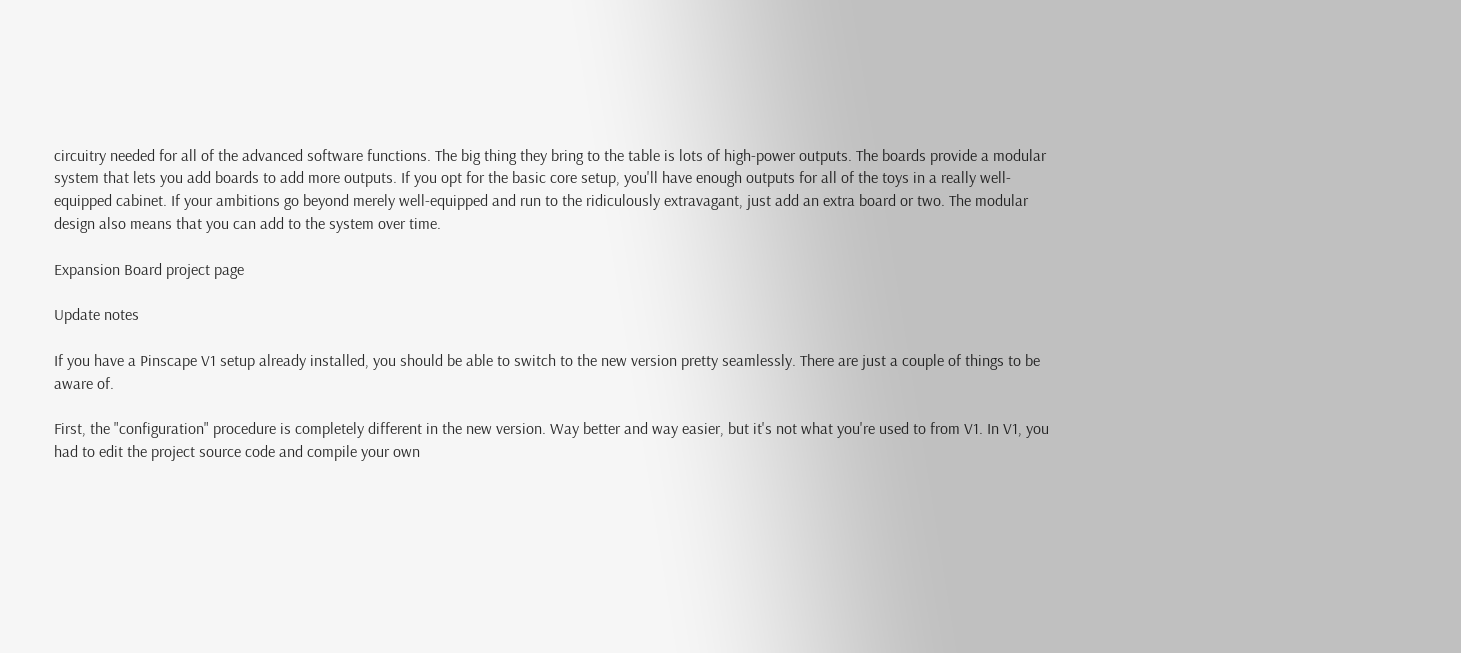circuitry needed for all of the advanced software functions. The big thing they bring to the table is lots of high-power outputs. The boards provide a modular system that lets you add boards to add more outputs. If you opt for the basic core setup, you'll have enough outputs for all of the toys in a really well-equipped cabinet. If your ambitions go beyond merely well-equipped and run to the ridiculously extravagant, just add an extra board or two. The modular design also means that you can add to the system over time.

Expansion Board project page

Update notes

If you have a Pinscape V1 setup already installed, you should be able to switch to the new version pretty seamlessly. There are just a couple of things to be aware of.

First, the "configuration" procedure is completely different in the new version. Way better and way easier, but it's not what you're used to from V1. In V1, you had to edit the project source code and compile your own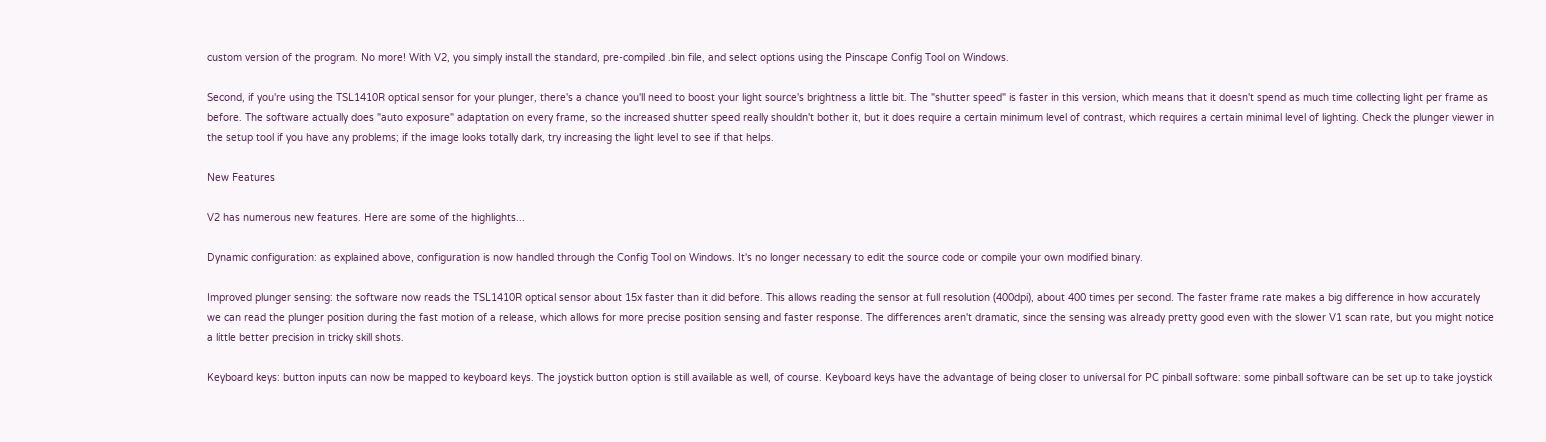custom version of the program. No more! With V2, you simply install the standard, pre-compiled .bin file, and select options using the Pinscape Config Tool on Windows.

Second, if you're using the TSL1410R optical sensor for your plunger, there's a chance you'll need to boost your light source's brightness a little bit. The "shutter speed" is faster in this version, which means that it doesn't spend as much time collecting light per frame as before. The software actually does "auto exposure" adaptation on every frame, so the increased shutter speed really shouldn't bother it, but it does require a certain minimum level of contrast, which requires a certain minimal level of lighting. Check the plunger viewer in the setup tool if you have any problems; if the image looks totally dark, try increasing the light level to see if that helps.

New Features

V2 has numerous new features. Here are some of the highlights...

Dynamic configuration: as explained above, configuration is now handled through the Config Tool on Windows. It's no longer necessary to edit the source code or compile your own modified binary.

Improved plunger sensing: the software now reads the TSL1410R optical sensor about 15x faster than it did before. This allows reading the sensor at full resolution (400dpi), about 400 times per second. The faster frame rate makes a big difference in how accurately we can read the plunger position during the fast motion of a release, which allows for more precise position sensing and faster response. The differences aren't dramatic, since the sensing was already pretty good even with the slower V1 scan rate, but you might notice a little better precision in tricky skill shots.

Keyboard keys: button inputs can now be mapped to keyboard keys. The joystick button option is still available as well, of course. Keyboard keys have the advantage of being closer to universal for PC pinball software: some pinball software can be set up to take joystick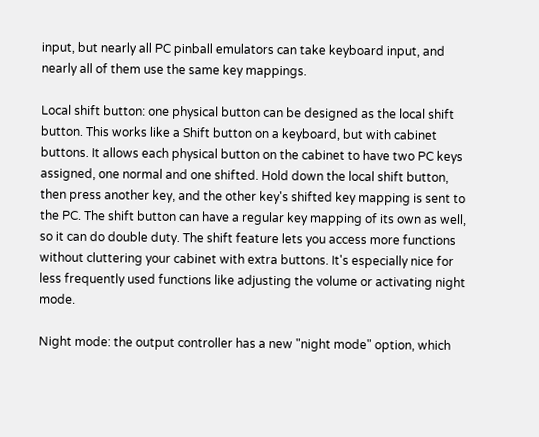input, but nearly all PC pinball emulators can take keyboard input, and nearly all of them use the same key mappings.

Local shift button: one physical button can be designed as the local shift button. This works like a Shift button on a keyboard, but with cabinet buttons. It allows each physical button on the cabinet to have two PC keys assigned, one normal and one shifted. Hold down the local shift button, then press another key, and the other key's shifted key mapping is sent to the PC. The shift button can have a regular key mapping of its own as well, so it can do double duty. The shift feature lets you access more functions without cluttering your cabinet with extra buttons. It's especially nice for less frequently used functions like adjusting the volume or activating night mode.

Night mode: the output controller has a new "night mode" option, which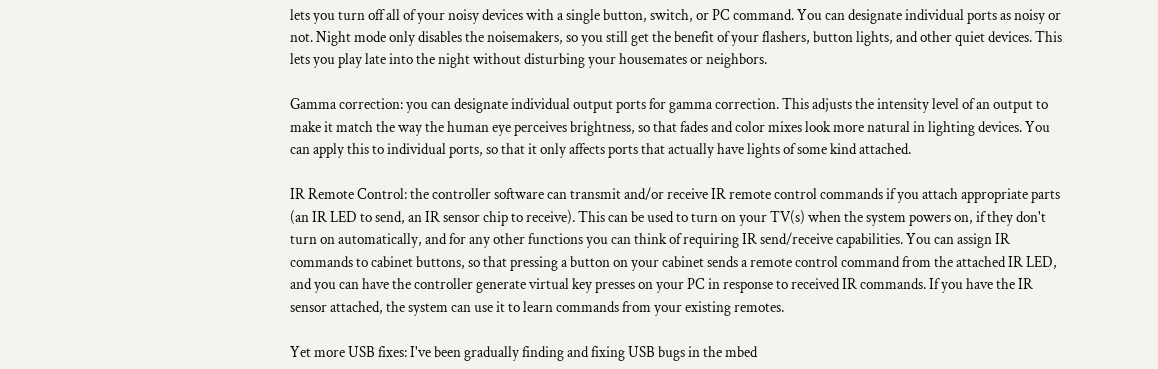lets you turn off all of your noisy devices with a single button, switch, or PC command. You can designate individual ports as noisy or not. Night mode only disables the noisemakers, so you still get the benefit of your flashers, button lights, and other quiet devices. This lets you play late into the night without disturbing your housemates or neighbors.

Gamma correction: you can designate individual output ports for gamma correction. This adjusts the intensity level of an output to make it match the way the human eye perceives brightness, so that fades and color mixes look more natural in lighting devices. You can apply this to individual ports, so that it only affects ports that actually have lights of some kind attached.

IR Remote Control: the controller software can transmit and/or receive IR remote control commands if you attach appropriate parts (an IR LED to send, an IR sensor chip to receive). This can be used to turn on your TV(s) when the system powers on, if they don't turn on automatically, and for any other functions you can think of requiring IR send/receive capabilities. You can assign IR commands to cabinet buttons, so that pressing a button on your cabinet sends a remote control command from the attached IR LED, and you can have the controller generate virtual key presses on your PC in response to received IR commands. If you have the IR sensor attached, the system can use it to learn commands from your existing remotes.

Yet more USB fixes: I've been gradually finding and fixing USB bugs in the mbed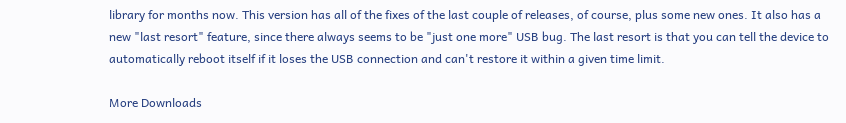library for months now. This version has all of the fixes of the last couple of releases, of course, plus some new ones. It also has a new "last resort" feature, since there always seems to be "just one more" USB bug. The last resort is that you can tell the device to automatically reboot itself if it loses the USB connection and can't restore it within a given time limit.

More Downloads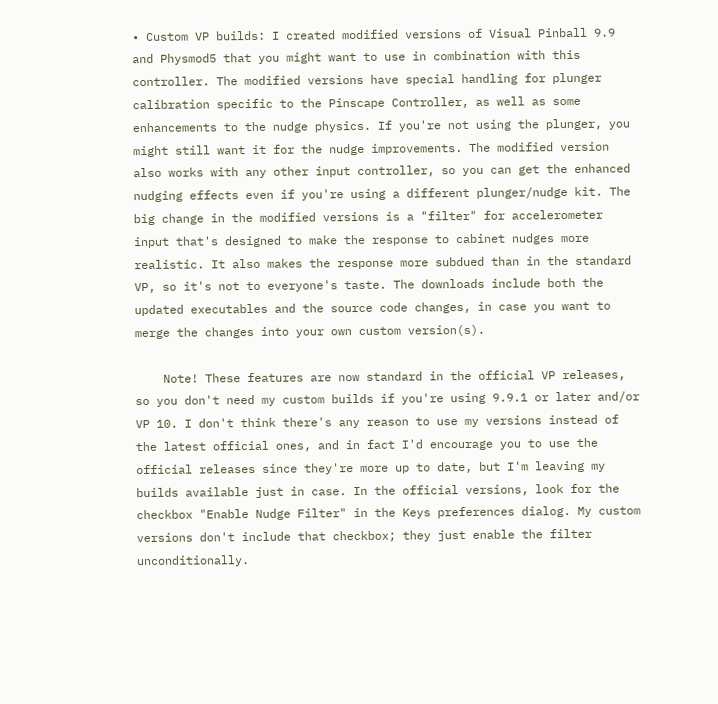• Custom VP builds: I created modified versions of Visual Pinball 9.9 and Physmod5 that you might want to use in combination with this controller. The modified versions have special handling for plunger calibration specific to the Pinscape Controller, as well as some enhancements to the nudge physics. If you're not using the plunger, you might still want it for the nudge improvements. The modified version also works with any other input controller, so you can get the enhanced nudging effects even if you're using a different plunger/nudge kit. The big change in the modified versions is a "filter" for accelerometer input that's designed to make the response to cabinet nudges more realistic. It also makes the response more subdued than in the standard VP, so it's not to everyone's taste. The downloads include both the updated executables and the source code changes, in case you want to merge the changes into your own custom version(s).

    Note! These features are now standard in the official VP releases, so you don't need my custom builds if you're using 9.9.1 or later and/or VP 10. I don't think there's any reason to use my versions instead of the latest official ones, and in fact I'd encourage you to use the official releases since they're more up to date, but I'm leaving my builds available just in case. In the official versions, look for the checkbox "Enable Nudge Filter" in the Keys preferences dialog. My custom versions don't include that checkbox; they just enable the filter unconditionally.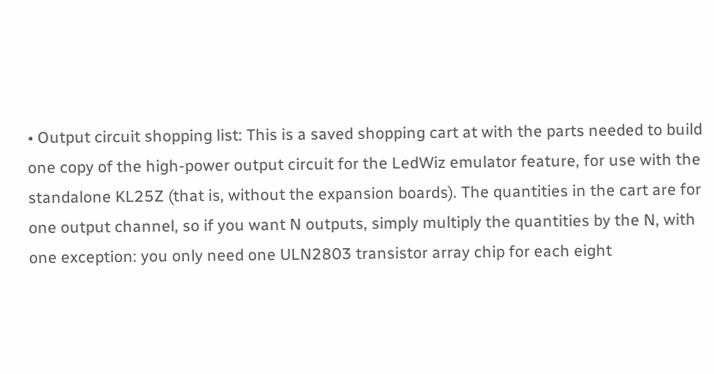• Output circuit shopping list: This is a saved shopping cart at with the parts needed to build one copy of the high-power output circuit for the LedWiz emulator feature, for use with the standalone KL25Z (that is, without the expansion boards). The quantities in the cart are for one output channel, so if you want N outputs, simply multiply the quantities by the N, with one exception: you only need one ULN2803 transistor array chip for each eight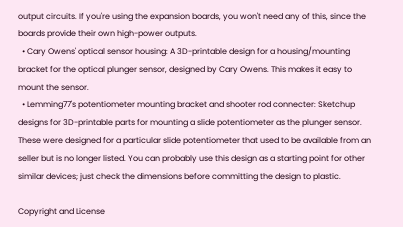output circuits. If you're using the expansion boards, you won't need any of this, since the boards provide their own high-power outputs.
  • Cary Owens' optical sensor housing: A 3D-printable design for a housing/mounting bracket for the optical plunger sensor, designed by Cary Owens. This makes it easy to mount the sensor.
  • Lemming77's potentiometer mounting bracket and shooter rod connecter: Sketchup designs for 3D-printable parts for mounting a slide potentiometer as the plunger sensor. These were designed for a particular slide potentiometer that used to be available from an seller but is no longer listed. You can probably use this design as a starting point for other similar devices; just check the dimensions before committing the design to plastic.

Copyright and License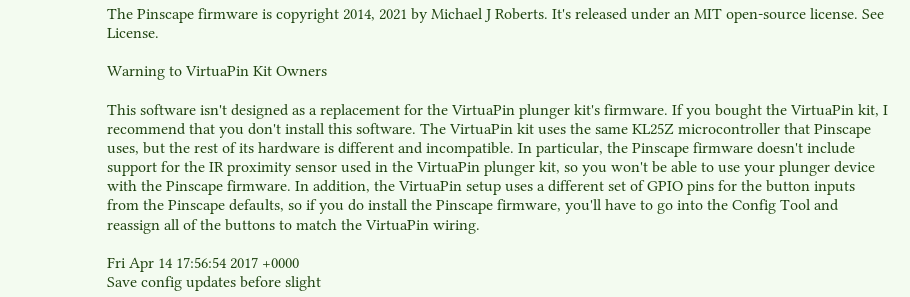The Pinscape firmware is copyright 2014, 2021 by Michael J Roberts. It's released under an MIT open-source license. See License.

Warning to VirtuaPin Kit Owners

This software isn't designed as a replacement for the VirtuaPin plunger kit's firmware. If you bought the VirtuaPin kit, I recommend that you don't install this software. The VirtuaPin kit uses the same KL25Z microcontroller that Pinscape uses, but the rest of its hardware is different and incompatible. In particular, the Pinscape firmware doesn't include support for the IR proximity sensor used in the VirtuaPin plunger kit, so you won't be able to use your plunger device with the Pinscape firmware. In addition, the VirtuaPin setup uses a different set of GPIO pins for the button inputs from the Pinscape defaults, so if you do install the Pinscape firmware, you'll have to go into the Config Tool and reassign all of the buttons to match the VirtuaPin wiring.

Fri Apr 14 17:56:54 2017 +0000
Save config updates before slight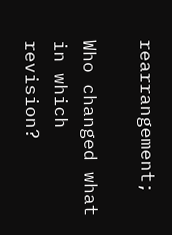rearrangement;

Who changed what in which revision?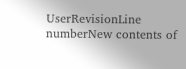UserRevisionLine numberNew contents of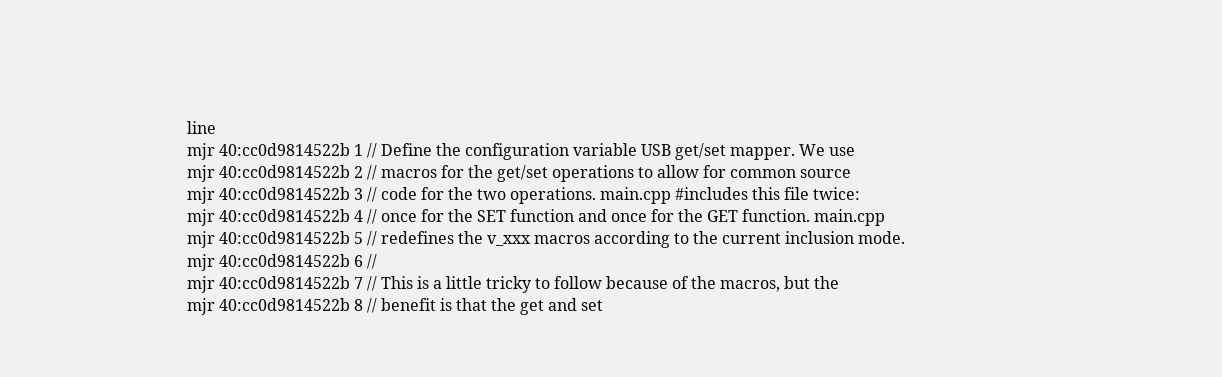line
mjr 40:cc0d9814522b 1 // Define the configuration variable USB get/set mapper. We use
mjr 40:cc0d9814522b 2 // macros for the get/set operations to allow for common source
mjr 40:cc0d9814522b 3 // code for the two operations. main.cpp #includes this file twice:
mjr 40:cc0d9814522b 4 // once for the SET function and once for the GET function. main.cpp
mjr 40:cc0d9814522b 5 // redefines the v_xxx macros according to the current inclusion mode.
mjr 40:cc0d9814522b 6 //
mjr 40:cc0d9814522b 7 // This is a little tricky to follow because of the macros, but the
mjr 40:cc0d9814522b 8 // benefit is that the get and set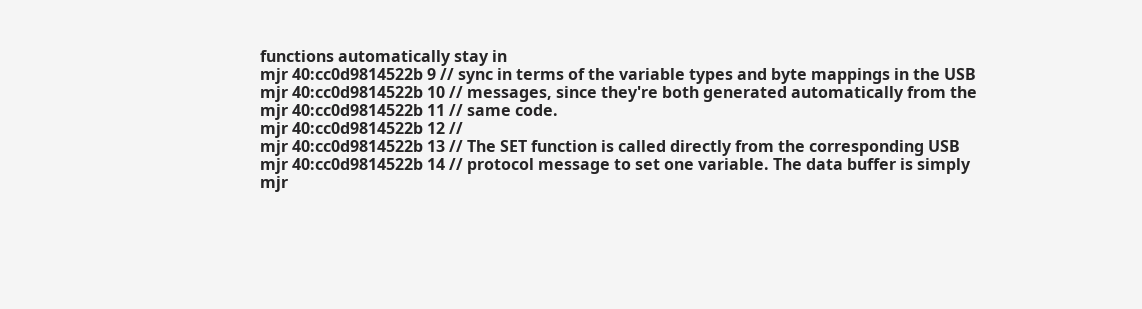functions automatically stay in
mjr 40:cc0d9814522b 9 // sync in terms of the variable types and byte mappings in the USB
mjr 40:cc0d9814522b 10 // messages, since they're both generated automatically from the
mjr 40:cc0d9814522b 11 // same code.
mjr 40:cc0d9814522b 12 //
mjr 40:cc0d9814522b 13 // The SET function is called directly from the corresponding USB
mjr 40:cc0d9814522b 14 // protocol message to set one variable. The data buffer is simply
mjr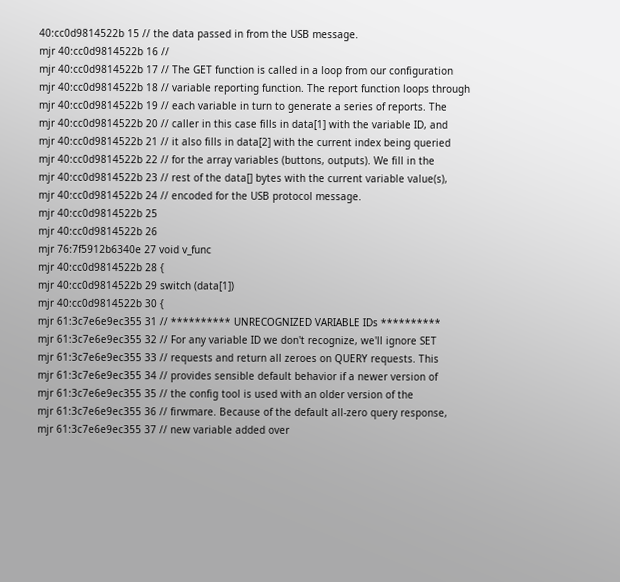40:cc0d9814522b 15 // the data passed in from the USB message.
mjr 40:cc0d9814522b 16 //
mjr 40:cc0d9814522b 17 // The GET function is called in a loop from our configuration
mjr 40:cc0d9814522b 18 // variable reporting function. The report function loops through
mjr 40:cc0d9814522b 19 // each variable in turn to generate a series of reports. The
mjr 40:cc0d9814522b 20 // caller in this case fills in data[1] with the variable ID, and
mjr 40:cc0d9814522b 21 // it also fills in data[2] with the current index being queried
mjr 40:cc0d9814522b 22 // for the array variables (buttons, outputs). We fill in the
mjr 40:cc0d9814522b 23 // rest of the data[] bytes with the current variable value(s),
mjr 40:cc0d9814522b 24 // encoded for the USB protocol message.
mjr 40:cc0d9814522b 25
mjr 40:cc0d9814522b 26
mjr 76:7f5912b6340e 27 void v_func
mjr 40:cc0d9814522b 28 {
mjr 40:cc0d9814522b 29 switch (data[1])
mjr 40:cc0d9814522b 30 {
mjr 61:3c7e6e9ec355 31 // ********** UNRECOGNIZED VARIABLE IDs **********
mjr 61:3c7e6e9ec355 32 // For any variable ID we don't recognize, we'll ignore SET
mjr 61:3c7e6e9ec355 33 // requests and return all zeroes on QUERY requests. This
mjr 61:3c7e6e9ec355 34 // provides sensible default behavior if a newer version of
mjr 61:3c7e6e9ec355 35 // the config tool is used with an older version of the
mjr 61:3c7e6e9ec355 36 // firwmare. Because of the default all-zero query response,
mjr 61:3c7e6e9ec355 37 // new variable added over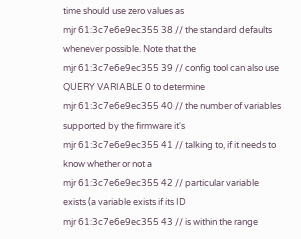time should use zero values as
mjr 61:3c7e6e9ec355 38 // the standard defaults whenever possible. Note that the
mjr 61:3c7e6e9ec355 39 // config tool can also use QUERY VARIABLE 0 to determine
mjr 61:3c7e6e9ec355 40 // the number of variables supported by the firmware it's
mjr 61:3c7e6e9ec355 41 // talking to, if it needs to know whether or not a
mjr 61:3c7e6e9ec355 42 // particular variable exists (a variable exists if its ID
mjr 61:3c7e6e9ec355 43 // is within the range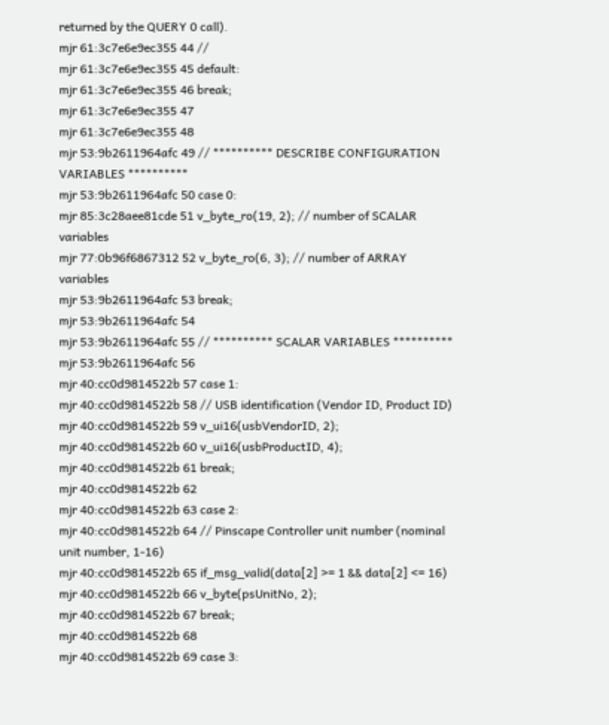returned by the QUERY 0 call).
mjr 61:3c7e6e9ec355 44 //
mjr 61:3c7e6e9ec355 45 default:
mjr 61:3c7e6e9ec355 46 break;
mjr 61:3c7e6e9ec355 47
mjr 61:3c7e6e9ec355 48
mjr 53:9b2611964afc 49 // ********** DESCRIBE CONFIGURATION VARIABLES **********
mjr 53:9b2611964afc 50 case 0:
mjr 85:3c28aee81cde 51 v_byte_ro(19, 2); // number of SCALAR variables
mjr 77:0b96f6867312 52 v_byte_ro(6, 3); // number of ARRAY variables
mjr 53:9b2611964afc 53 break;
mjr 53:9b2611964afc 54
mjr 53:9b2611964afc 55 // ********** SCALAR VARIABLES **********
mjr 53:9b2611964afc 56
mjr 40:cc0d9814522b 57 case 1:
mjr 40:cc0d9814522b 58 // USB identification (Vendor ID, Product ID)
mjr 40:cc0d9814522b 59 v_ui16(usbVendorID, 2);
mjr 40:cc0d9814522b 60 v_ui16(usbProductID, 4);
mjr 40:cc0d9814522b 61 break;
mjr 40:cc0d9814522b 62
mjr 40:cc0d9814522b 63 case 2:
mjr 40:cc0d9814522b 64 // Pinscape Controller unit number (nominal unit number, 1-16)
mjr 40:cc0d9814522b 65 if_msg_valid(data[2] >= 1 && data[2] <= 16)
mjr 40:cc0d9814522b 66 v_byte(psUnitNo, 2);
mjr 40:cc0d9814522b 67 break;
mjr 40:cc0d9814522b 68
mjr 40:cc0d9814522b 69 case 3: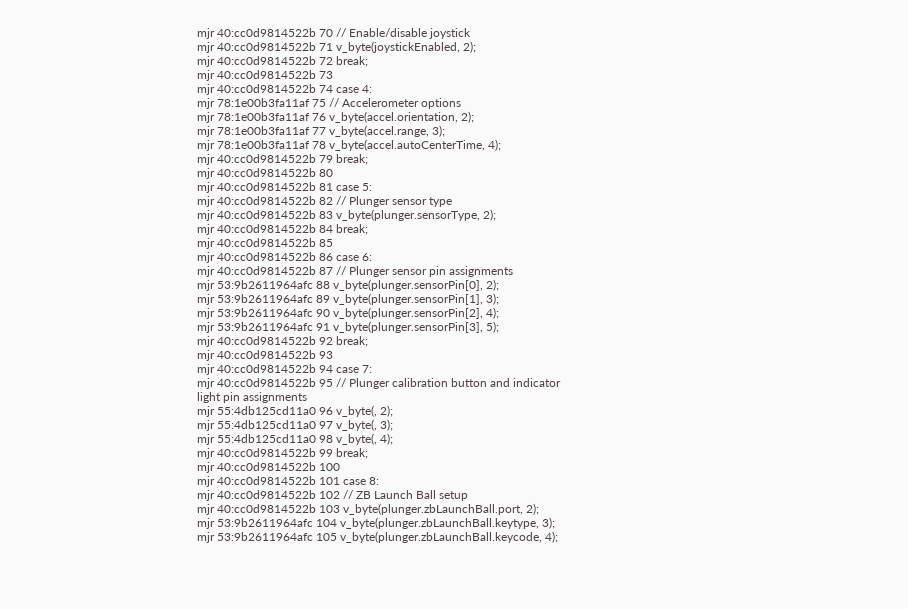mjr 40:cc0d9814522b 70 // Enable/disable joystick
mjr 40:cc0d9814522b 71 v_byte(joystickEnabled, 2);
mjr 40:cc0d9814522b 72 break;
mjr 40:cc0d9814522b 73
mjr 40:cc0d9814522b 74 case 4:
mjr 78:1e00b3fa11af 75 // Accelerometer options
mjr 78:1e00b3fa11af 76 v_byte(accel.orientation, 2);
mjr 78:1e00b3fa11af 77 v_byte(accel.range, 3);
mjr 78:1e00b3fa11af 78 v_byte(accel.autoCenterTime, 4);
mjr 40:cc0d9814522b 79 break;
mjr 40:cc0d9814522b 80
mjr 40:cc0d9814522b 81 case 5:
mjr 40:cc0d9814522b 82 // Plunger sensor type
mjr 40:cc0d9814522b 83 v_byte(plunger.sensorType, 2);
mjr 40:cc0d9814522b 84 break;
mjr 40:cc0d9814522b 85
mjr 40:cc0d9814522b 86 case 6:
mjr 40:cc0d9814522b 87 // Plunger sensor pin assignments
mjr 53:9b2611964afc 88 v_byte(plunger.sensorPin[0], 2);
mjr 53:9b2611964afc 89 v_byte(plunger.sensorPin[1], 3);
mjr 53:9b2611964afc 90 v_byte(plunger.sensorPin[2], 4);
mjr 53:9b2611964afc 91 v_byte(plunger.sensorPin[3], 5);
mjr 40:cc0d9814522b 92 break;
mjr 40:cc0d9814522b 93
mjr 40:cc0d9814522b 94 case 7:
mjr 40:cc0d9814522b 95 // Plunger calibration button and indicator light pin assignments
mjr 55:4db125cd11a0 96 v_byte(, 2);
mjr 55:4db125cd11a0 97 v_byte(, 3);
mjr 55:4db125cd11a0 98 v_byte(, 4);
mjr 40:cc0d9814522b 99 break;
mjr 40:cc0d9814522b 100
mjr 40:cc0d9814522b 101 case 8:
mjr 40:cc0d9814522b 102 // ZB Launch Ball setup
mjr 40:cc0d9814522b 103 v_byte(plunger.zbLaunchBall.port, 2);
mjr 53:9b2611964afc 104 v_byte(plunger.zbLaunchBall.keytype, 3);
mjr 53:9b2611964afc 105 v_byte(plunger.zbLaunchBall.keycode, 4);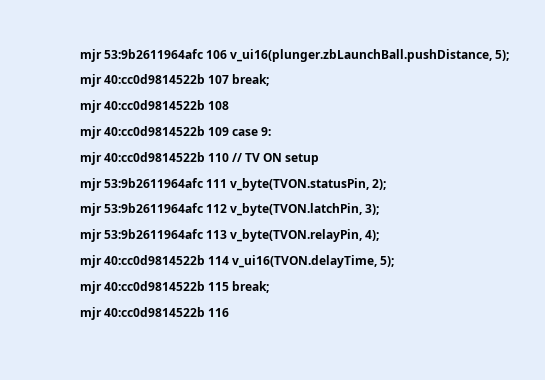mjr 53:9b2611964afc 106 v_ui16(plunger.zbLaunchBall.pushDistance, 5);
mjr 40:cc0d9814522b 107 break;
mjr 40:cc0d9814522b 108
mjr 40:cc0d9814522b 109 case 9:
mjr 40:cc0d9814522b 110 // TV ON setup
mjr 53:9b2611964afc 111 v_byte(TVON.statusPin, 2);
mjr 53:9b2611964afc 112 v_byte(TVON.latchPin, 3);
mjr 53:9b2611964afc 113 v_byte(TVON.relayPin, 4);
mjr 40:cc0d9814522b 114 v_ui16(TVON.delayTime, 5);
mjr 40:cc0d9814522b 115 break;
mjr 40:cc0d9814522b 116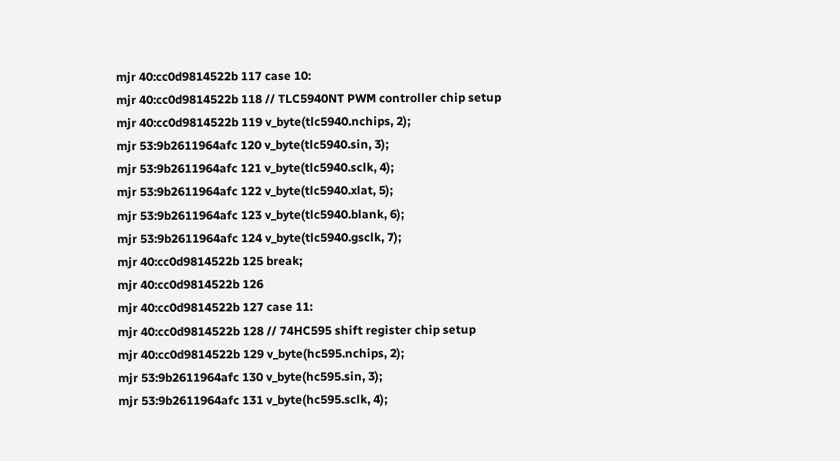mjr 40:cc0d9814522b 117 case 10:
mjr 40:cc0d9814522b 118 // TLC5940NT PWM controller chip setup
mjr 40:cc0d9814522b 119 v_byte(tlc5940.nchips, 2);
mjr 53:9b2611964afc 120 v_byte(tlc5940.sin, 3);
mjr 53:9b2611964afc 121 v_byte(tlc5940.sclk, 4);
mjr 53:9b2611964afc 122 v_byte(tlc5940.xlat, 5);
mjr 53:9b2611964afc 123 v_byte(tlc5940.blank, 6);
mjr 53:9b2611964afc 124 v_byte(tlc5940.gsclk, 7);
mjr 40:cc0d9814522b 125 break;
mjr 40:cc0d9814522b 126
mjr 40:cc0d9814522b 127 case 11:
mjr 40:cc0d9814522b 128 // 74HC595 shift register chip setup
mjr 40:cc0d9814522b 129 v_byte(hc595.nchips, 2);
mjr 53:9b2611964afc 130 v_byte(hc595.sin, 3);
mjr 53:9b2611964afc 131 v_byte(hc595.sclk, 4);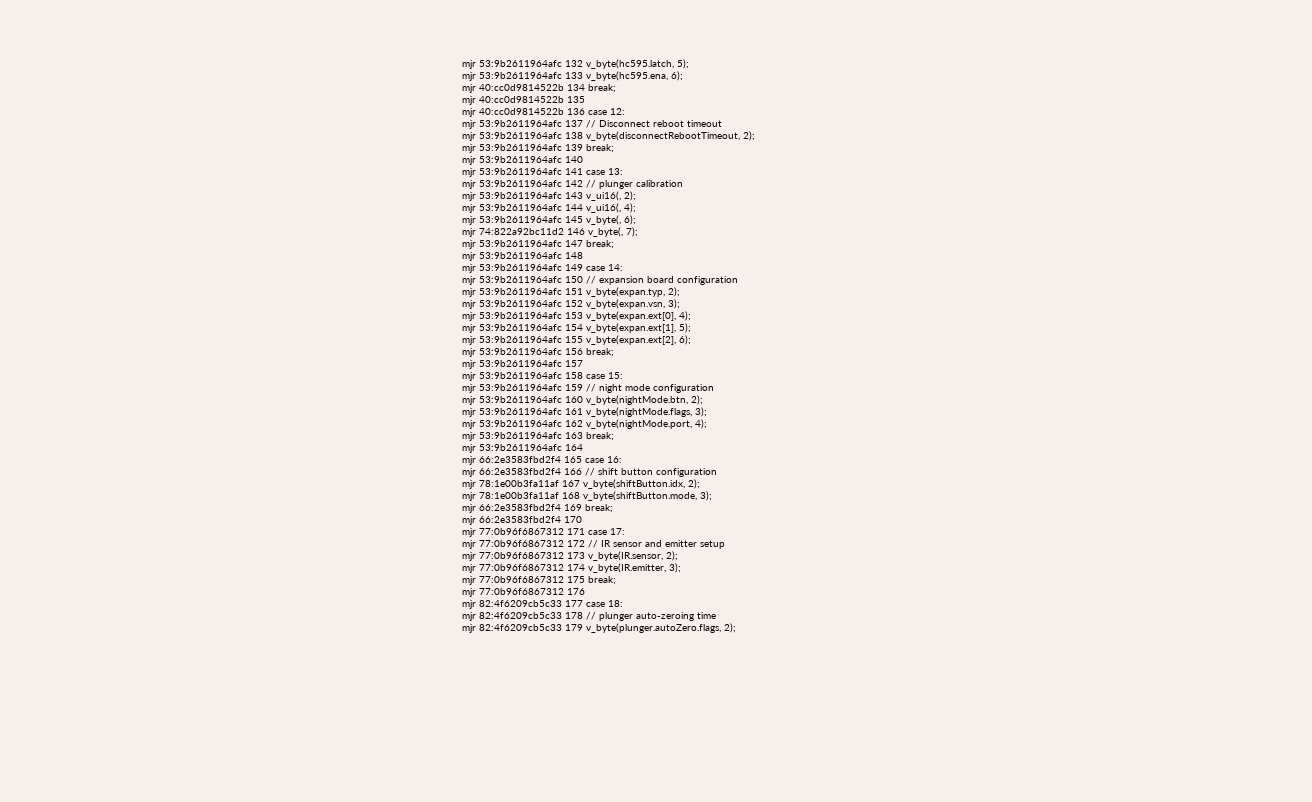mjr 53:9b2611964afc 132 v_byte(hc595.latch, 5);
mjr 53:9b2611964afc 133 v_byte(hc595.ena, 6);
mjr 40:cc0d9814522b 134 break;
mjr 40:cc0d9814522b 135
mjr 40:cc0d9814522b 136 case 12:
mjr 53:9b2611964afc 137 // Disconnect reboot timeout
mjr 53:9b2611964afc 138 v_byte(disconnectRebootTimeout, 2);
mjr 53:9b2611964afc 139 break;
mjr 53:9b2611964afc 140
mjr 53:9b2611964afc 141 case 13:
mjr 53:9b2611964afc 142 // plunger calibration
mjr 53:9b2611964afc 143 v_ui16(, 2);
mjr 53:9b2611964afc 144 v_ui16(, 4);
mjr 53:9b2611964afc 145 v_byte(, 6);
mjr 74:822a92bc11d2 146 v_byte(, 7);
mjr 53:9b2611964afc 147 break;
mjr 53:9b2611964afc 148
mjr 53:9b2611964afc 149 case 14:
mjr 53:9b2611964afc 150 // expansion board configuration
mjr 53:9b2611964afc 151 v_byte(expan.typ, 2);
mjr 53:9b2611964afc 152 v_byte(expan.vsn, 3);
mjr 53:9b2611964afc 153 v_byte(expan.ext[0], 4);
mjr 53:9b2611964afc 154 v_byte(expan.ext[1], 5);
mjr 53:9b2611964afc 155 v_byte(expan.ext[2], 6);
mjr 53:9b2611964afc 156 break;
mjr 53:9b2611964afc 157
mjr 53:9b2611964afc 158 case 15:
mjr 53:9b2611964afc 159 // night mode configuration
mjr 53:9b2611964afc 160 v_byte(nightMode.btn, 2);
mjr 53:9b2611964afc 161 v_byte(nightMode.flags, 3);
mjr 53:9b2611964afc 162 v_byte(nightMode.port, 4);
mjr 53:9b2611964afc 163 break;
mjr 53:9b2611964afc 164
mjr 66:2e3583fbd2f4 165 case 16:
mjr 66:2e3583fbd2f4 166 // shift button configuration
mjr 78:1e00b3fa11af 167 v_byte(shiftButton.idx, 2);
mjr 78:1e00b3fa11af 168 v_byte(shiftButton.mode, 3);
mjr 66:2e3583fbd2f4 169 break;
mjr 66:2e3583fbd2f4 170
mjr 77:0b96f6867312 171 case 17:
mjr 77:0b96f6867312 172 // IR sensor and emitter setup
mjr 77:0b96f6867312 173 v_byte(IR.sensor, 2);
mjr 77:0b96f6867312 174 v_byte(IR.emitter, 3);
mjr 77:0b96f6867312 175 break;
mjr 77:0b96f6867312 176
mjr 82:4f6209cb5c33 177 case 18:
mjr 82:4f6209cb5c33 178 // plunger auto-zeroing time
mjr 82:4f6209cb5c33 179 v_byte(plunger.autoZero.flags, 2);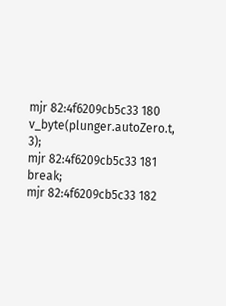mjr 82:4f6209cb5c33 180 v_byte(plunger.autoZero.t, 3);
mjr 82:4f6209cb5c33 181 break;
mjr 82:4f6209cb5c33 182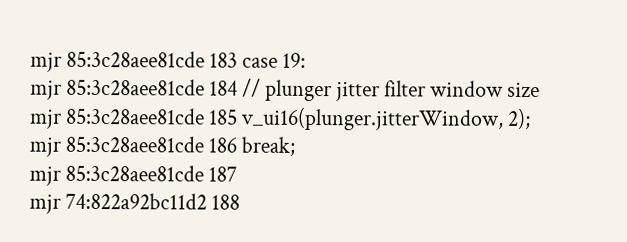mjr 85:3c28aee81cde 183 case 19:
mjr 85:3c28aee81cde 184 // plunger jitter filter window size
mjr 85:3c28aee81cde 185 v_ui16(plunger.jitterWindow, 2);
mjr 85:3c28aee81cde 186 break;
mjr 85:3c28aee81cde 187
mjr 74:822a92bc11d2 188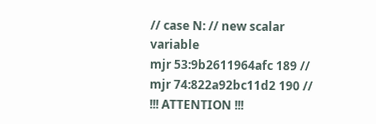// case N: // new scalar variable
mjr 53:9b2611964afc 189 //
mjr 74:822a92bc11d2 190 // !!! ATTENTION !!!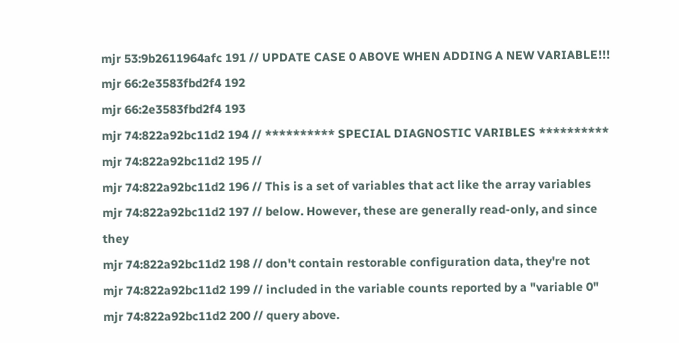mjr 53:9b2611964afc 191 // UPDATE CASE 0 ABOVE WHEN ADDING A NEW VARIABLE!!!
mjr 66:2e3583fbd2f4 192
mjr 66:2e3583fbd2f4 193
mjr 74:822a92bc11d2 194 // ********** SPECIAL DIAGNOSTIC VARIBLES **********
mjr 74:822a92bc11d2 195 //
mjr 74:822a92bc11d2 196 // This is a set of variables that act like the array variables
mjr 74:822a92bc11d2 197 // below. However, these are generally read-only, and since they
mjr 74:822a92bc11d2 198 // don't contain restorable configuration data, they're not
mjr 74:822a92bc11d2 199 // included in the variable counts reported by a "variable 0"
mjr 74:822a92bc11d2 200 // query above.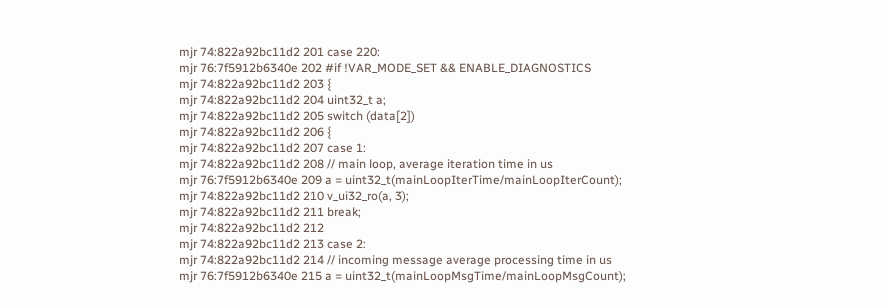mjr 74:822a92bc11d2 201 case 220:
mjr 76:7f5912b6340e 202 #if !VAR_MODE_SET && ENABLE_DIAGNOSTICS
mjr 74:822a92bc11d2 203 {
mjr 74:822a92bc11d2 204 uint32_t a;
mjr 74:822a92bc11d2 205 switch (data[2])
mjr 74:822a92bc11d2 206 {
mjr 74:822a92bc11d2 207 case 1:
mjr 74:822a92bc11d2 208 // main loop, average iteration time in us
mjr 76:7f5912b6340e 209 a = uint32_t(mainLoopIterTime/mainLoopIterCount);
mjr 74:822a92bc11d2 210 v_ui32_ro(a, 3);
mjr 74:822a92bc11d2 211 break;
mjr 74:822a92bc11d2 212
mjr 74:822a92bc11d2 213 case 2:
mjr 74:822a92bc11d2 214 // incoming message average processing time in us
mjr 76:7f5912b6340e 215 a = uint32_t(mainLoopMsgTime/mainLoopMsgCount);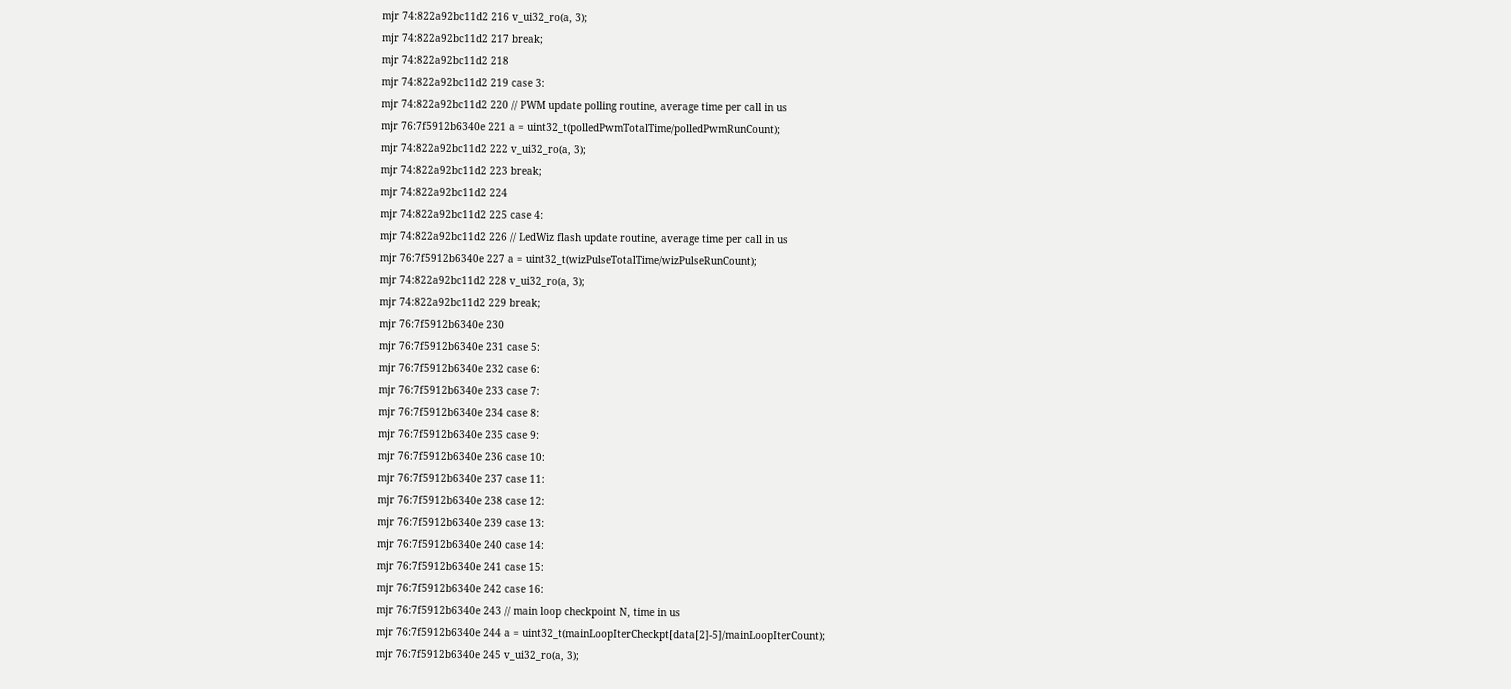mjr 74:822a92bc11d2 216 v_ui32_ro(a, 3);
mjr 74:822a92bc11d2 217 break;
mjr 74:822a92bc11d2 218
mjr 74:822a92bc11d2 219 case 3:
mjr 74:822a92bc11d2 220 // PWM update polling routine, average time per call in us
mjr 76:7f5912b6340e 221 a = uint32_t(polledPwmTotalTime/polledPwmRunCount);
mjr 74:822a92bc11d2 222 v_ui32_ro(a, 3);
mjr 74:822a92bc11d2 223 break;
mjr 74:822a92bc11d2 224
mjr 74:822a92bc11d2 225 case 4:
mjr 74:822a92bc11d2 226 // LedWiz flash update routine, average time per call in us
mjr 76:7f5912b6340e 227 a = uint32_t(wizPulseTotalTime/wizPulseRunCount);
mjr 74:822a92bc11d2 228 v_ui32_ro(a, 3);
mjr 74:822a92bc11d2 229 break;
mjr 76:7f5912b6340e 230
mjr 76:7f5912b6340e 231 case 5:
mjr 76:7f5912b6340e 232 case 6:
mjr 76:7f5912b6340e 233 case 7:
mjr 76:7f5912b6340e 234 case 8:
mjr 76:7f5912b6340e 235 case 9:
mjr 76:7f5912b6340e 236 case 10:
mjr 76:7f5912b6340e 237 case 11:
mjr 76:7f5912b6340e 238 case 12:
mjr 76:7f5912b6340e 239 case 13:
mjr 76:7f5912b6340e 240 case 14:
mjr 76:7f5912b6340e 241 case 15:
mjr 76:7f5912b6340e 242 case 16:
mjr 76:7f5912b6340e 243 // main loop checkpoint N, time in us
mjr 76:7f5912b6340e 244 a = uint32_t(mainLoopIterCheckpt[data[2]-5]/mainLoopIterCount);
mjr 76:7f5912b6340e 245 v_ui32_ro(a, 3);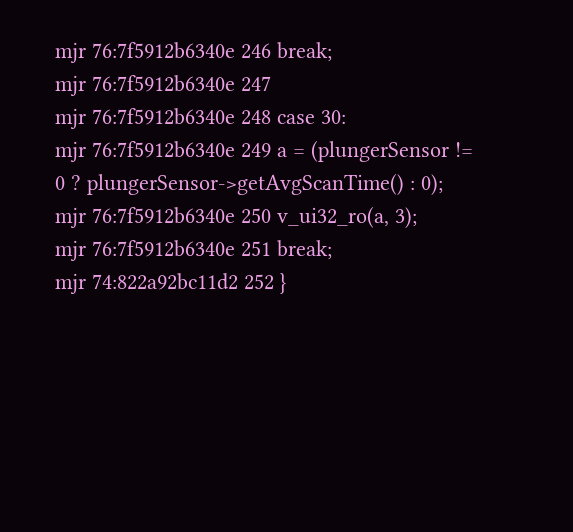mjr 76:7f5912b6340e 246 break;
mjr 76:7f5912b6340e 247
mjr 76:7f5912b6340e 248 case 30:
mjr 76:7f5912b6340e 249 a = (plungerSensor != 0 ? plungerSensor->getAvgScanTime() : 0);
mjr 76:7f5912b6340e 250 v_ui32_ro(a, 3);
mjr 76:7f5912b6340e 251 break;
mjr 74:822a92bc11d2 252 }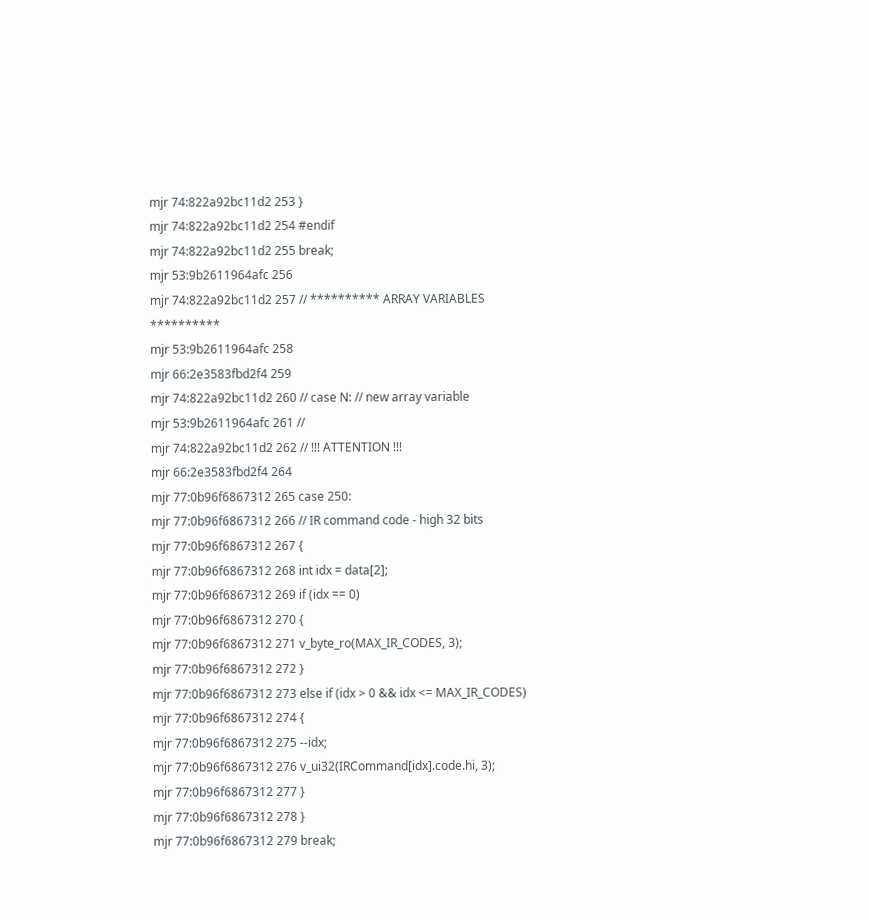mjr 74:822a92bc11d2 253 }
mjr 74:822a92bc11d2 254 #endif
mjr 74:822a92bc11d2 255 break;
mjr 53:9b2611964afc 256
mjr 74:822a92bc11d2 257 // ********** ARRAY VARIABLES **********
mjr 53:9b2611964afc 258
mjr 66:2e3583fbd2f4 259
mjr 74:822a92bc11d2 260 // case N: // new array variable
mjr 53:9b2611964afc 261 //
mjr 74:822a92bc11d2 262 // !!! ATTENTION !!!
mjr 66:2e3583fbd2f4 264
mjr 77:0b96f6867312 265 case 250:
mjr 77:0b96f6867312 266 // IR command code - high 32 bits
mjr 77:0b96f6867312 267 {
mjr 77:0b96f6867312 268 int idx = data[2];
mjr 77:0b96f6867312 269 if (idx == 0)
mjr 77:0b96f6867312 270 {
mjr 77:0b96f6867312 271 v_byte_ro(MAX_IR_CODES, 3);
mjr 77:0b96f6867312 272 }
mjr 77:0b96f6867312 273 else if (idx > 0 && idx <= MAX_IR_CODES)
mjr 77:0b96f6867312 274 {
mjr 77:0b96f6867312 275 --idx;
mjr 77:0b96f6867312 276 v_ui32(IRCommand[idx].code.hi, 3);
mjr 77:0b96f6867312 277 }
mjr 77:0b96f6867312 278 }
mjr 77:0b96f6867312 279 break;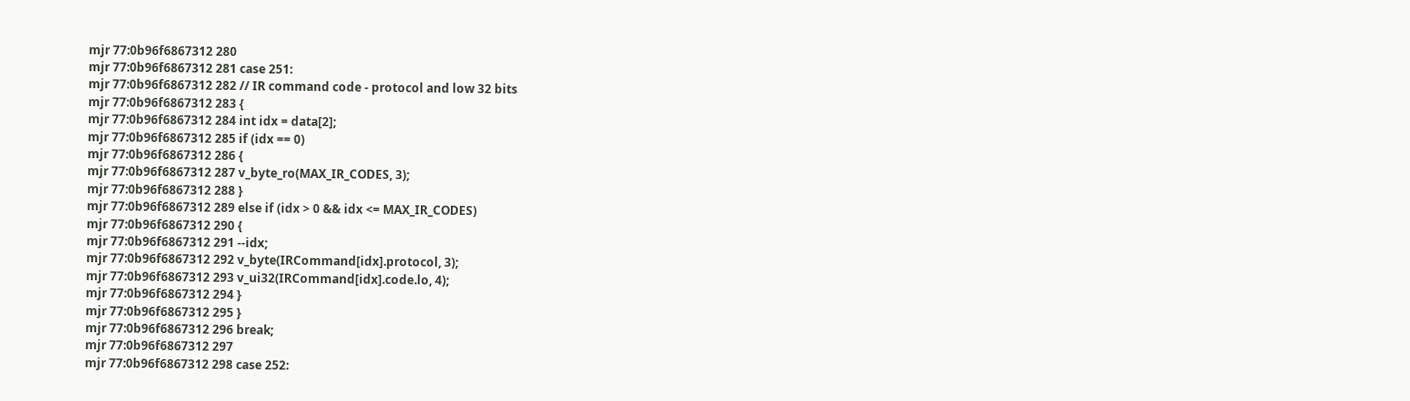mjr 77:0b96f6867312 280
mjr 77:0b96f6867312 281 case 251:
mjr 77:0b96f6867312 282 // IR command code - protocol and low 32 bits
mjr 77:0b96f6867312 283 {
mjr 77:0b96f6867312 284 int idx = data[2];
mjr 77:0b96f6867312 285 if (idx == 0)
mjr 77:0b96f6867312 286 {
mjr 77:0b96f6867312 287 v_byte_ro(MAX_IR_CODES, 3);
mjr 77:0b96f6867312 288 }
mjr 77:0b96f6867312 289 else if (idx > 0 && idx <= MAX_IR_CODES)
mjr 77:0b96f6867312 290 {
mjr 77:0b96f6867312 291 --idx;
mjr 77:0b96f6867312 292 v_byte(IRCommand[idx].protocol, 3);
mjr 77:0b96f6867312 293 v_ui32(IRCommand[idx].code.lo, 4);
mjr 77:0b96f6867312 294 }
mjr 77:0b96f6867312 295 }
mjr 77:0b96f6867312 296 break;
mjr 77:0b96f6867312 297
mjr 77:0b96f6867312 298 case 252: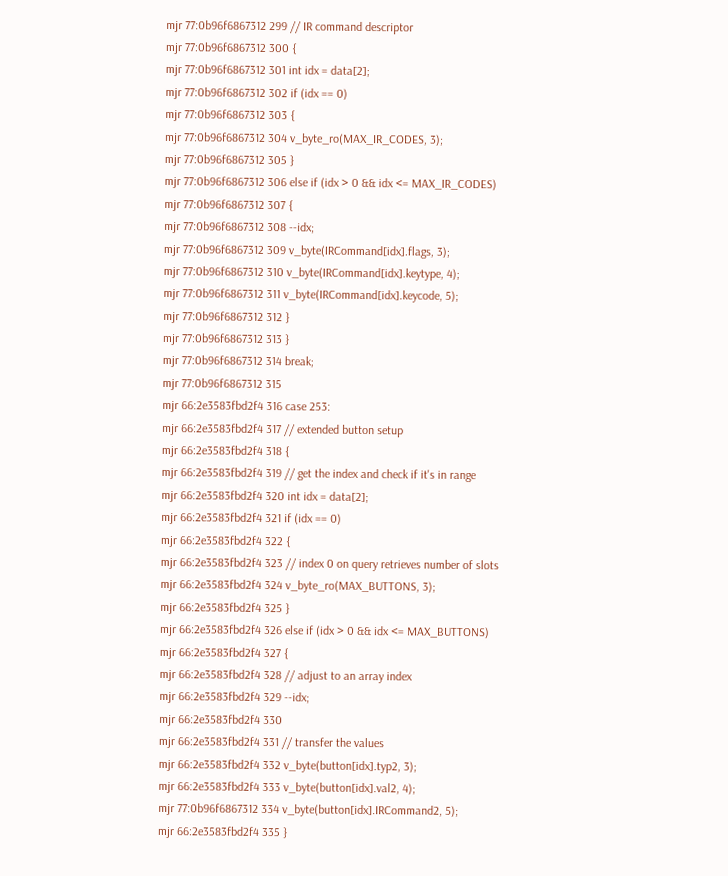mjr 77:0b96f6867312 299 // IR command descriptor
mjr 77:0b96f6867312 300 {
mjr 77:0b96f6867312 301 int idx = data[2];
mjr 77:0b96f6867312 302 if (idx == 0)
mjr 77:0b96f6867312 303 {
mjr 77:0b96f6867312 304 v_byte_ro(MAX_IR_CODES, 3);
mjr 77:0b96f6867312 305 }
mjr 77:0b96f6867312 306 else if (idx > 0 && idx <= MAX_IR_CODES)
mjr 77:0b96f6867312 307 {
mjr 77:0b96f6867312 308 --idx;
mjr 77:0b96f6867312 309 v_byte(IRCommand[idx].flags, 3);
mjr 77:0b96f6867312 310 v_byte(IRCommand[idx].keytype, 4);
mjr 77:0b96f6867312 311 v_byte(IRCommand[idx].keycode, 5);
mjr 77:0b96f6867312 312 }
mjr 77:0b96f6867312 313 }
mjr 77:0b96f6867312 314 break;
mjr 77:0b96f6867312 315
mjr 66:2e3583fbd2f4 316 case 253:
mjr 66:2e3583fbd2f4 317 // extended button setup
mjr 66:2e3583fbd2f4 318 {
mjr 66:2e3583fbd2f4 319 // get the index and check if it's in range
mjr 66:2e3583fbd2f4 320 int idx = data[2];
mjr 66:2e3583fbd2f4 321 if (idx == 0)
mjr 66:2e3583fbd2f4 322 {
mjr 66:2e3583fbd2f4 323 // index 0 on query retrieves number of slots
mjr 66:2e3583fbd2f4 324 v_byte_ro(MAX_BUTTONS, 3);
mjr 66:2e3583fbd2f4 325 }
mjr 66:2e3583fbd2f4 326 else if (idx > 0 && idx <= MAX_BUTTONS)
mjr 66:2e3583fbd2f4 327 {
mjr 66:2e3583fbd2f4 328 // adjust to an array index
mjr 66:2e3583fbd2f4 329 --idx;
mjr 66:2e3583fbd2f4 330
mjr 66:2e3583fbd2f4 331 // transfer the values
mjr 66:2e3583fbd2f4 332 v_byte(button[idx].typ2, 3);
mjr 66:2e3583fbd2f4 333 v_byte(button[idx].val2, 4);
mjr 77:0b96f6867312 334 v_byte(button[idx].IRCommand2, 5);
mjr 66:2e3583fbd2f4 335 }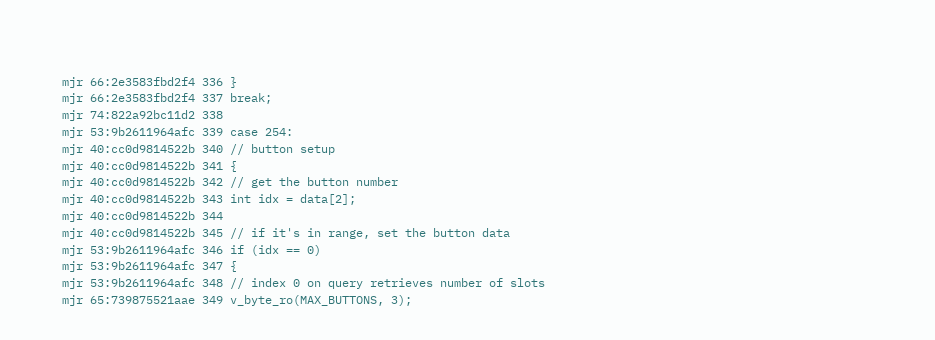mjr 66:2e3583fbd2f4 336 }
mjr 66:2e3583fbd2f4 337 break;
mjr 74:822a92bc11d2 338
mjr 53:9b2611964afc 339 case 254:
mjr 40:cc0d9814522b 340 // button setup
mjr 40:cc0d9814522b 341 {
mjr 40:cc0d9814522b 342 // get the button number
mjr 40:cc0d9814522b 343 int idx = data[2];
mjr 40:cc0d9814522b 344
mjr 40:cc0d9814522b 345 // if it's in range, set the button data
mjr 53:9b2611964afc 346 if (idx == 0)
mjr 53:9b2611964afc 347 {
mjr 53:9b2611964afc 348 // index 0 on query retrieves number of slots
mjr 65:739875521aae 349 v_byte_ro(MAX_BUTTONS, 3);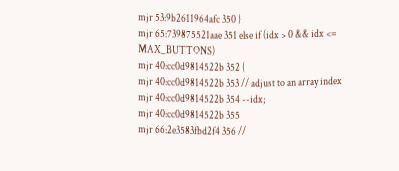mjr 53:9b2611964afc 350 }
mjr 65:739875521aae 351 else if (idx > 0 && idx <= MAX_BUTTONS)
mjr 40:cc0d9814522b 352 {
mjr 40:cc0d9814522b 353 // adjust to an array index
mjr 40:cc0d9814522b 354 --idx;
mjr 40:cc0d9814522b 355
mjr 66:2e3583fbd2f4 356 //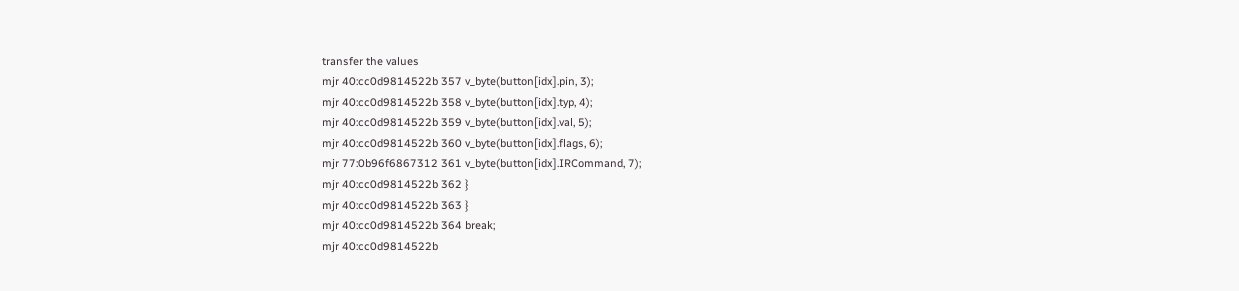transfer the values
mjr 40:cc0d9814522b 357 v_byte(button[idx].pin, 3);
mjr 40:cc0d9814522b 358 v_byte(button[idx].typ, 4);
mjr 40:cc0d9814522b 359 v_byte(button[idx].val, 5);
mjr 40:cc0d9814522b 360 v_byte(button[idx].flags, 6);
mjr 77:0b96f6867312 361 v_byte(button[idx].IRCommand, 7);
mjr 40:cc0d9814522b 362 }
mjr 40:cc0d9814522b 363 }
mjr 40:cc0d9814522b 364 break;
mjr 40:cc0d9814522b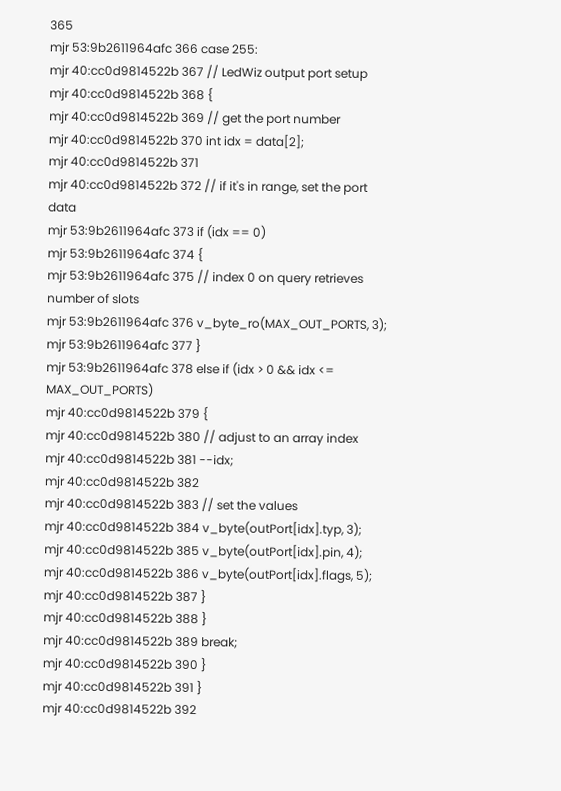365
mjr 53:9b2611964afc 366 case 255:
mjr 40:cc0d9814522b 367 // LedWiz output port setup
mjr 40:cc0d9814522b 368 {
mjr 40:cc0d9814522b 369 // get the port number
mjr 40:cc0d9814522b 370 int idx = data[2];
mjr 40:cc0d9814522b 371
mjr 40:cc0d9814522b 372 // if it's in range, set the port data
mjr 53:9b2611964afc 373 if (idx == 0)
mjr 53:9b2611964afc 374 {
mjr 53:9b2611964afc 375 // index 0 on query retrieves number of slots
mjr 53:9b2611964afc 376 v_byte_ro(MAX_OUT_PORTS, 3);
mjr 53:9b2611964afc 377 }
mjr 53:9b2611964afc 378 else if (idx > 0 && idx <= MAX_OUT_PORTS)
mjr 40:cc0d9814522b 379 {
mjr 40:cc0d9814522b 380 // adjust to an array index
mjr 40:cc0d9814522b 381 --idx;
mjr 40:cc0d9814522b 382
mjr 40:cc0d9814522b 383 // set the values
mjr 40:cc0d9814522b 384 v_byte(outPort[idx].typ, 3);
mjr 40:cc0d9814522b 385 v_byte(outPort[idx].pin, 4);
mjr 40:cc0d9814522b 386 v_byte(outPort[idx].flags, 5);
mjr 40:cc0d9814522b 387 }
mjr 40:cc0d9814522b 388 }
mjr 40:cc0d9814522b 389 break;
mjr 40:cc0d9814522b 390 }
mjr 40:cc0d9814522b 391 }
mjr 40:cc0d9814522b 392